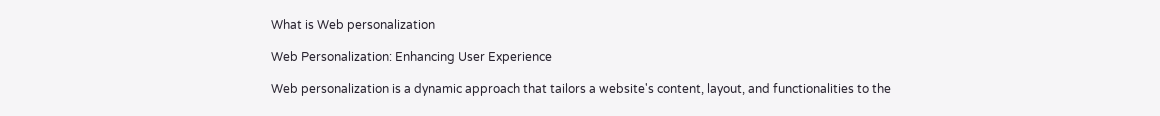What is Web personalization

Web Personalization: Enhancing User Experience

Web personalization is a dynamic approach that tailors a website's content, layout, and functionalities to the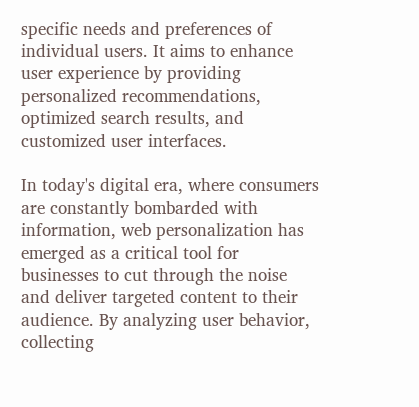specific needs and preferences of individual users. It aims to enhance user experience by providing personalized recommendations, optimized search results, and customized user interfaces.

In today's digital era, where consumers are constantly bombarded with information, web personalization has emerged as a critical tool for businesses to cut through the noise and deliver targeted content to their audience. By analyzing user behavior, collecting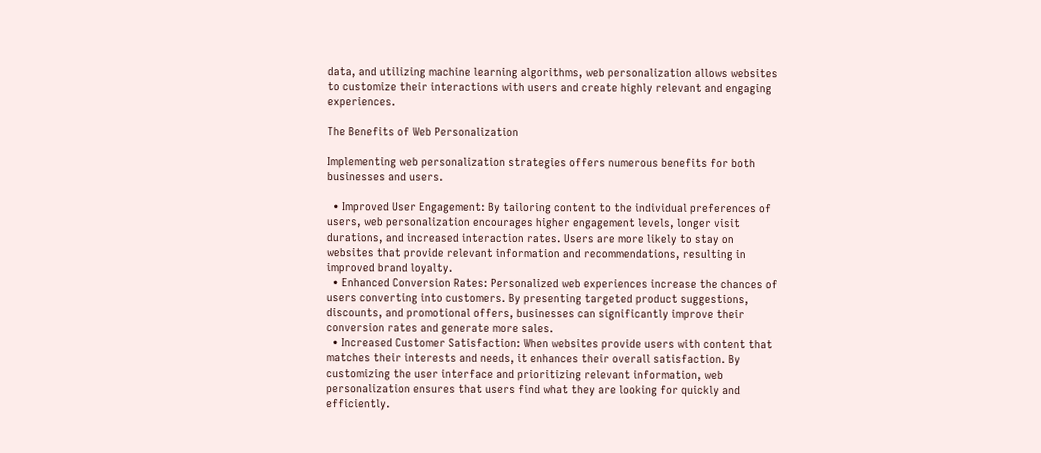data, and utilizing machine learning algorithms, web personalization allows websites to customize their interactions with users and create highly relevant and engaging experiences.

The Benefits of Web Personalization

Implementing web personalization strategies offers numerous benefits for both businesses and users.

  • Improved User Engagement: By tailoring content to the individual preferences of users, web personalization encourages higher engagement levels, longer visit durations, and increased interaction rates. Users are more likely to stay on websites that provide relevant information and recommendations, resulting in improved brand loyalty.
  • Enhanced Conversion Rates: Personalized web experiences increase the chances of users converting into customers. By presenting targeted product suggestions, discounts, and promotional offers, businesses can significantly improve their conversion rates and generate more sales.
  • Increased Customer Satisfaction: When websites provide users with content that matches their interests and needs, it enhances their overall satisfaction. By customizing the user interface and prioritizing relevant information, web personalization ensures that users find what they are looking for quickly and efficiently.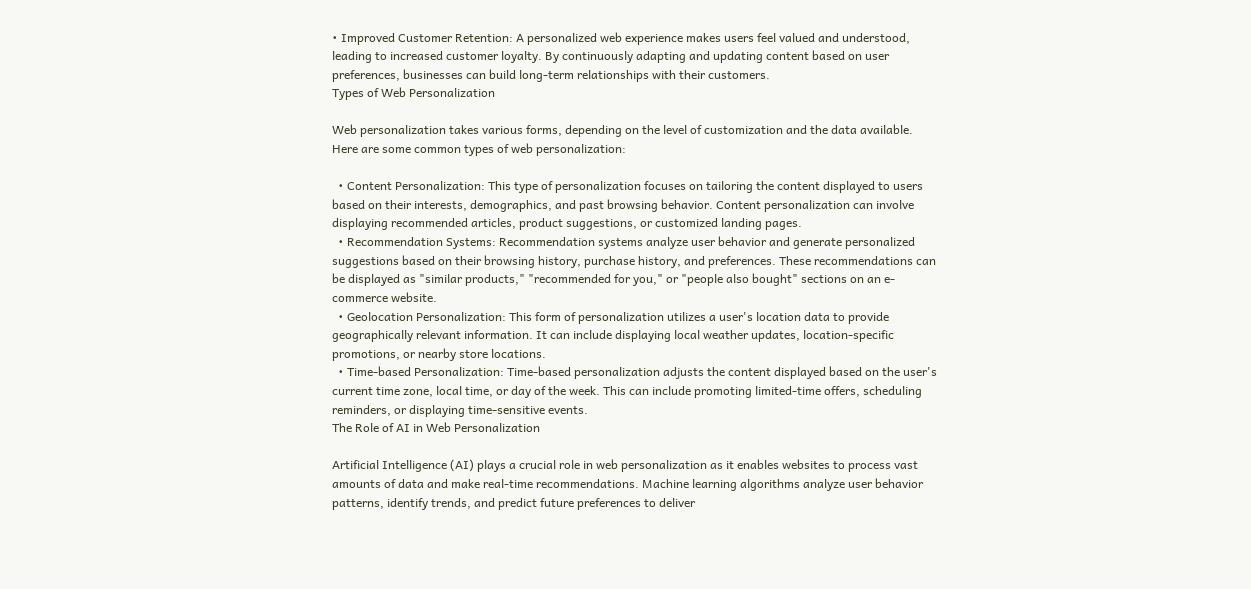• Improved Customer Retention: A personalized web experience makes users feel valued and understood, leading to increased customer loyalty. By continuously adapting and updating content based on user preferences, businesses can build long-term relationships with their customers.
Types of Web Personalization

Web personalization takes various forms, depending on the level of customization and the data available. Here are some common types of web personalization:

  • Content Personalization: This type of personalization focuses on tailoring the content displayed to users based on their interests, demographics, and past browsing behavior. Content personalization can involve displaying recommended articles, product suggestions, or customized landing pages.
  • Recommendation Systems: Recommendation systems analyze user behavior and generate personalized suggestions based on their browsing history, purchase history, and preferences. These recommendations can be displayed as "similar products," "recommended for you," or "people also bought" sections on an e-commerce website.
  • Geolocation Personalization: This form of personalization utilizes a user's location data to provide geographically relevant information. It can include displaying local weather updates, location-specific promotions, or nearby store locations.
  • Time-based Personalization: Time-based personalization adjusts the content displayed based on the user's current time zone, local time, or day of the week. This can include promoting limited-time offers, scheduling reminders, or displaying time-sensitive events.
The Role of AI in Web Personalization

Artificial Intelligence (AI) plays a crucial role in web personalization as it enables websites to process vast amounts of data and make real-time recommendations. Machine learning algorithms analyze user behavior patterns, identify trends, and predict future preferences to deliver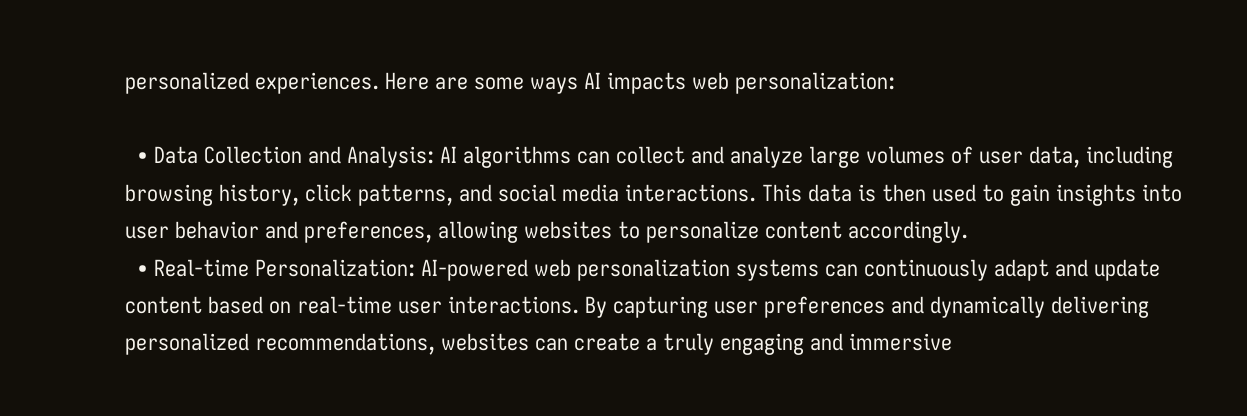personalized experiences. Here are some ways AI impacts web personalization:

  • Data Collection and Analysis: AI algorithms can collect and analyze large volumes of user data, including browsing history, click patterns, and social media interactions. This data is then used to gain insights into user behavior and preferences, allowing websites to personalize content accordingly.
  • Real-time Personalization: AI-powered web personalization systems can continuously adapt and update content based on real-time user interactions. By capturing user preferences and dynamically delivering personalized recommendations, websites can create a truly engaging and immersive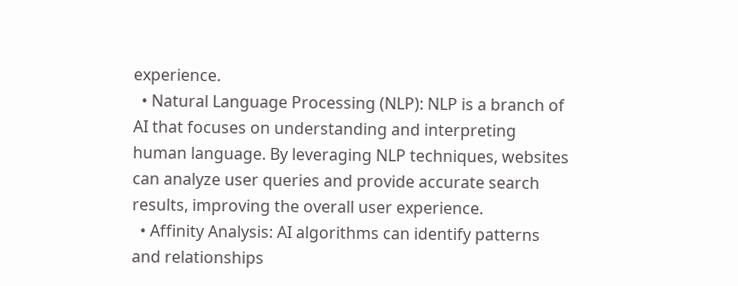experience.
  • Natural Language Processing (NLP): NLP is a branch of AI that focuses on understanding and interpreting human language. By leveraging NLP techniques, websites can analyze user queries and provide accurate search results, improving the overall user experience.
  • Affinity Analysis: AI algorithms can identify patterns and relationships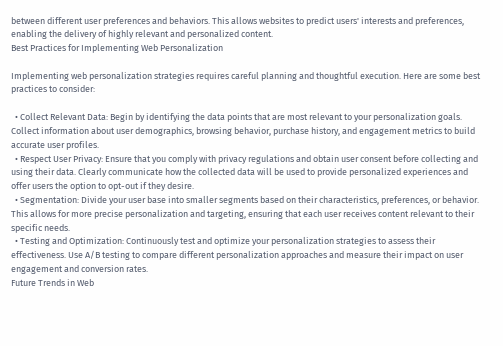between different user preferences and behaviors. This allows websites to predict users' interests and preferences, enabling the delivery of highly relevant and personalized content.
Best Practices for Implementing Web Personalization

Implementing web personalization strategies requires careful planning and thoughtful execution. Here are some best practices to consider:

  • Collect Relevant Data: Begin by identifying the data points that are most relevant to your personalization goals. Collect information about user demographics, browsing behavior, purchase history, and engagement metrics to build accurate user profiles.
  • Respect User Privacy: Ensure that you comply with privacy regulations and obtain user consent before collecting and using their data. Clearly communicate how the collected data will be used to provide personalized experiences and offer users the option to opt-out if they desire.
  • Segmentation: Divide your user base into smaller segments based on their characteristics, preferences, or behavior. This allows for more precise personalization and targeting, ensuring that each user receives content relevant to their specific needs.
  • Testing and Optimization: Continuously test and optimize your personalization strategies to assess their effectiveness. Use A/B testing to compare different personalization approaches and measure their impact on user engagement and conversion rates.
Future Trends in Web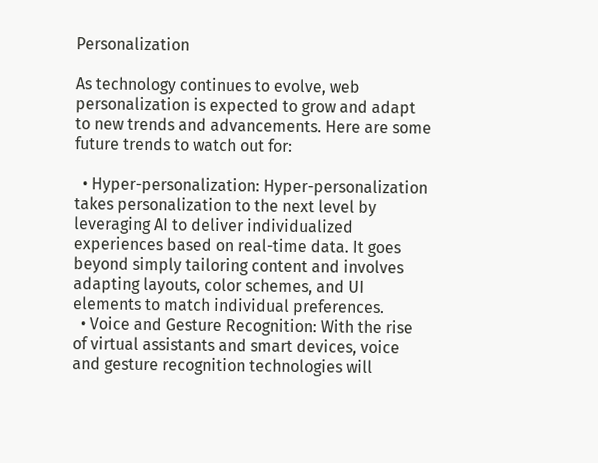Personalization

As technology continues to evolve, web personalization is expected to grow and adapt to new trends and advancements. Here are some future trends to watch out for:

  • Hyper-personalization: Hyper-personalization takes personalization to the next level by leveraging AI to deliver individualized experiences based on real-time data. It goes beyond simply tailoring content and involves adapting layouts, color schemes, and UI elements to match individual preferences.
  • Voice and Gesture Recognition: With the rise of virtual assistants and smart devices, voice and gesture recognition technologies will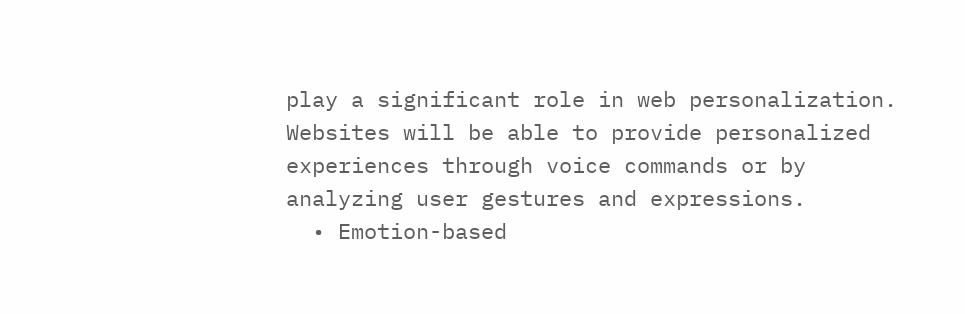play a significant role in web personalization. Websites will be able to provide personalized experiences through voice commands or by analyzing user gestures and expressions.
  • Emotion-based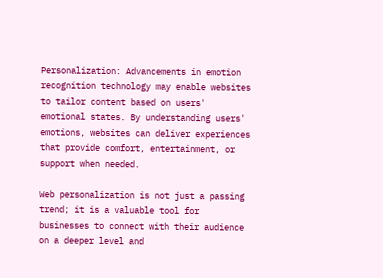Personalization: Advancements in emotion recognition technology may enable websites to tailor content based on users' emotional states. By understanding users' emotions, websites can deliver experiences that provide comfort, entertainment, or support when needed.

Web personalization is not just a passing trend; it is a valuable tool for businesses to connect with their audience on a deeper level and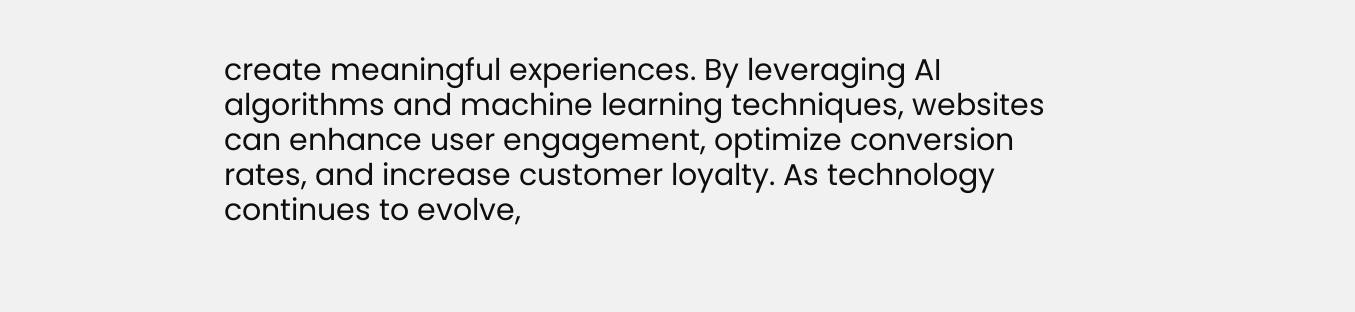create meaningful experiences. By leveraging AI algorithms and machine learning techniques, websites can enhance user engagement, optimize conversion rates, and increase customer loyalty. As technology continues to evolve,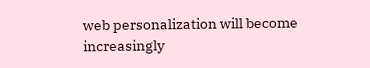web personalization will become increasingly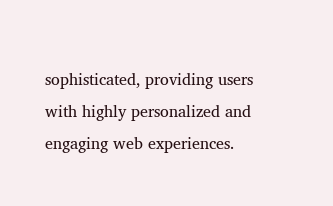sophisticated, providing users with highly personalized and engaging web experiences.